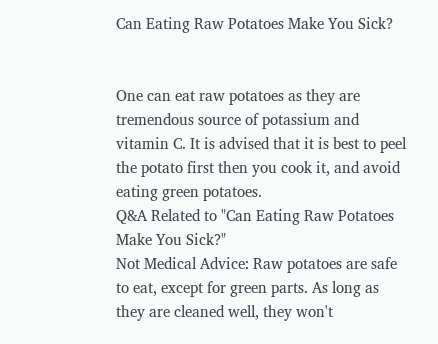Can Eating Raw Potatoes Make You Sick?


One can eat raw potatoes as they are tremendous source of potassium and vitamin C. It is advised that it is best to peel the potato first then you cook it, and avoid eating green potatoes.
Q&A Related to "Can Eating Raw Potatoes Make You Sick?"
Not Medical Advice: Raw potatoes are safe to eat, except for green parts. As long as they are cleaned well, they won't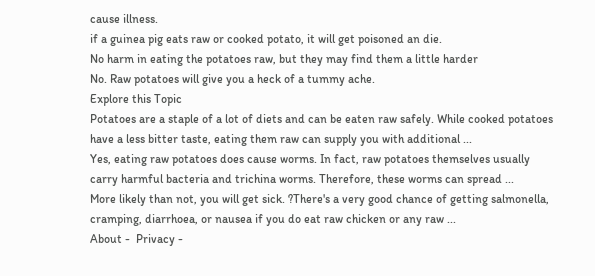cause illness.
if a guinea pig eats raw or cooked potato, it will get poisoned an die.
No harm in eating the potatoes raw, but they may find them a little harder
No. Raw potatoes will give you a heck of a tummy ache.
Explore this Topic
Potatoes are a staple of a lot of diets and can be eaten raw safely. While cooked potatoes have a less bitter taste, eating them raw can supply you with additional ...
Yes, eating raw potatoes does cause worms. In fact, raw potatoes themselves usually carry harmful bacteria and trichina worms. Therefore, these worms can spread ...
More likely than not, you will get sick. ?There's a very good chance of getting salmonella, cramping, diarrhoea, or nausea if you do eat raw chicken or any raw ...
About -  Privacy -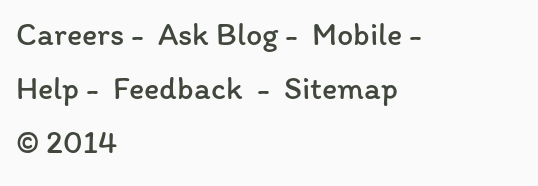Careers -  Ask Blog -  Mobile -  Help -  Feedback  -  Sitemap  © 2014